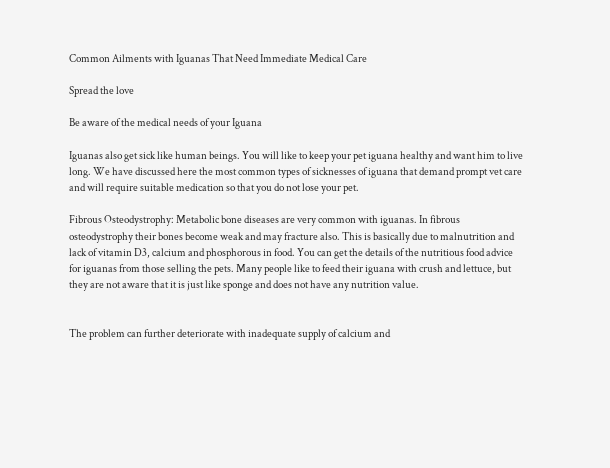Common Ailments with Iguanas That Need Immediate Medical Care

Spread the love

Be aware of the medical needs of your Iguana

Iguanas also get sick like human beings. You will like to keep your pet iguana healthy and want him to live long. We have discussed here the most common types of sicknesses of iguana that demand prompt vet care and will require suitable medication so that you do not lose your pet.

Fibrous Osteodystrophy: Metabolic bone diseases are very common with iguanas. In fibrous osteodystrophy their bones become weak and may fracture also. This is basically due to malnutrition and lack of vitamin D3, calcium and phosphorous in food. You can get the details of the nutritious food advice for iguanas from those selling the pets. Many people like to feed their iguana with crush and lettuce, but they are not aware that it is just like sponge and does not have any nutrition value.


The problem can further deteriorate with inadequate supply of calcium and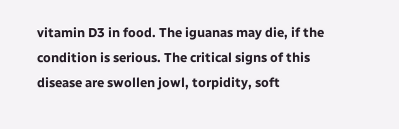vitamin D3 in food. The iguanas may die, if the condition is serious. The critical signs of this disease are swollen jowl, torpidity, soft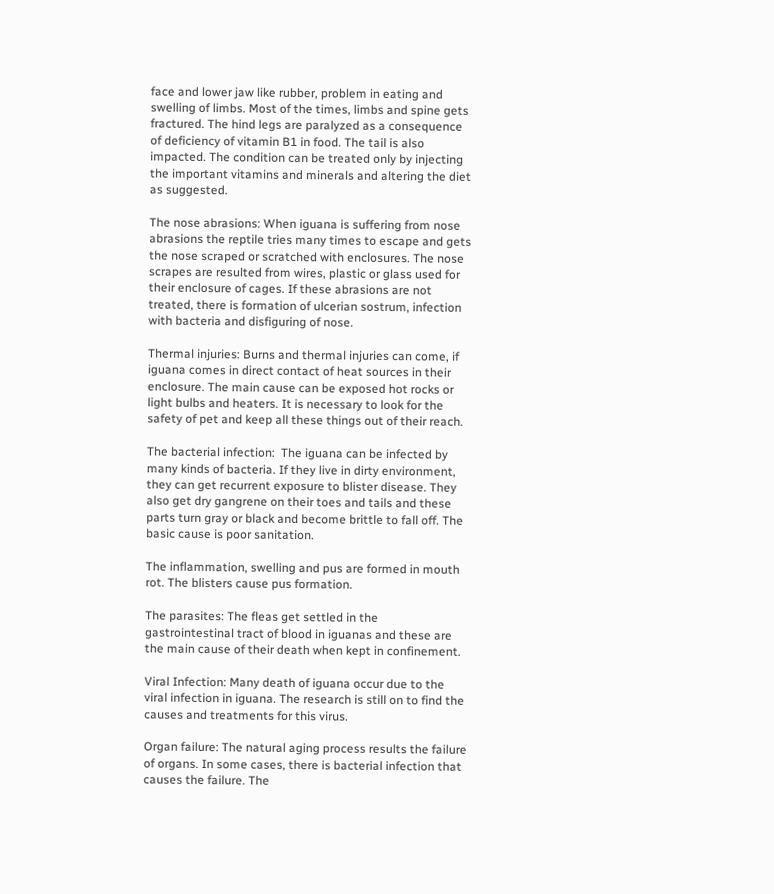face and lower jaw like rubber, problem in eating and swelling of limbs. Most of the times, limbs and spine gets fractured. The hind legs are paralyzed as a consequence of deficiency of vitamin B1 in food. The tail is also impacted. The condition can be treated only by injecting the important vitamins and minerals and altering the diet as suggested.

The nose abrasions: When iguana is suffering from nose abrasions the reptile tries many times to escape and gets the nose scraped or scratched with enclosures. The nose scrapes are resulted from wires, plastic or glass used for their enclosure of cages. If these abrasions are not treated, there is formation of ulcerian sostrum, infection with bacteria and disfiguring of nose.

Thermal injuries: Burns and thermal injuries can come, if iguana comes in direct contact of heat sources in their enclosure. The main cause can be exposed hot rocks or light bulbs and heaters. It is necessary to look for the safety of pet and keep all these things out of their reach.

The bacterial infection:  The iguana can be infected by many kinds of bacteria. If they live in dirty environment, they can get recurrent exposure to blister disease. They also get dry gangrene on their toes and tails and these parts turn gray or black and become brittle to fall off. The basic cause is poor sanitation.

The inflammation, swelling and pus are formed in mouth rot. The blisters cause pus formation.

The parasites: The fleas get settled in the gastrointestinal tract of blood in iguanas and these are the main cause of their death when kept in confinement.

Viral Infection: Many death of iguana occur due to the viral infection in iguana. The research is still on to find the causes and treatments for this virus.

Organ failure: The natural aging process results the failure of organs. In some cases, there is bacterial infection that causes the failure. The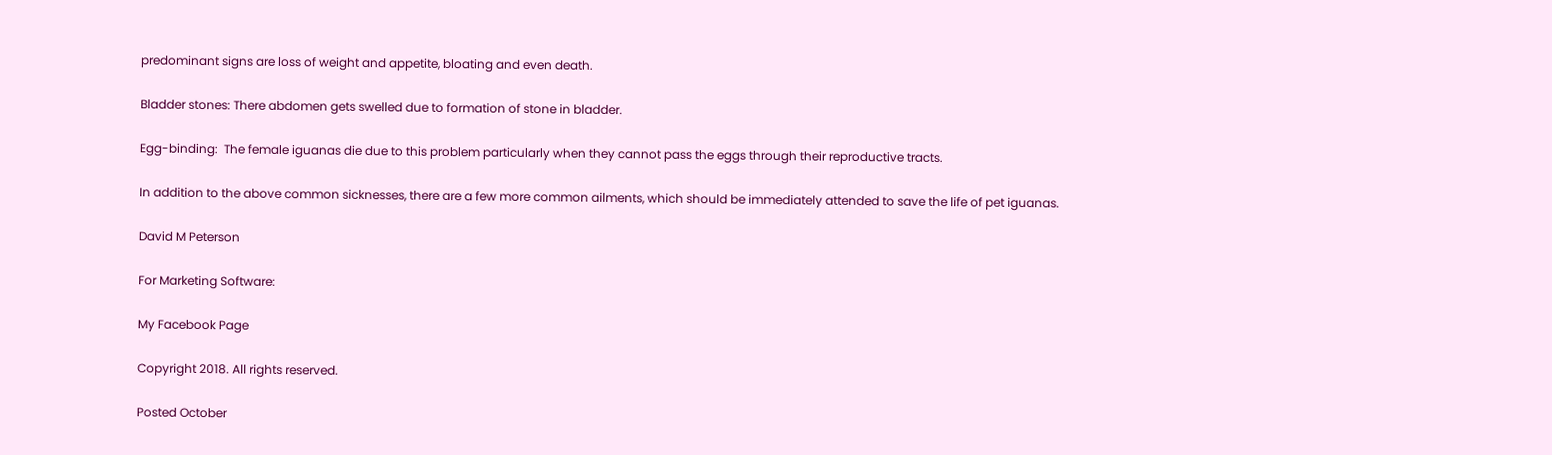predominant signs are loss of weight and appetite, bloating and even death.

Bladder stones: There abdomen gets swelled due to formation of stone in bladder.

Egg-binding:  The female iguanas die due to this problem particularly when they cannot pass the eggs through their reproductive tracts.

In addition to the above common sicknesses, there are a few more common ailments, which should be immediately attended to save the life of pet iguanas.

David M Peterson

For Marketing Software:

My Facebook Page

Copyright 2018. All rights reserved.

Posted October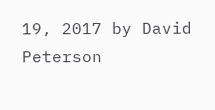19, 2017 by David Peterson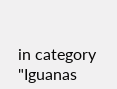in category "Iguanas